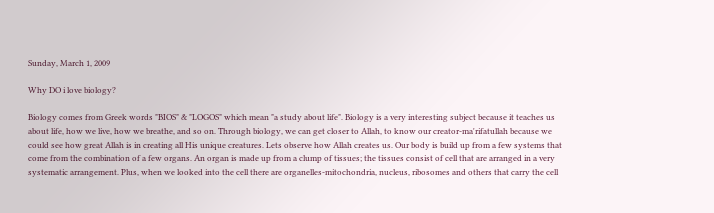Sunday, March 1, 2009

Why DO i love biology?

Biology comes from Greek words "BIOS" & "LOGOS" which mean "a study about life". Biology is a very interesting subject because it teaches us about life, how we live, how we breathe, and so on. Through biology, we can get closer to Allah, to know our creator-ma'rifatullah because we could see how great Allah is in creating all His unique creatures. Lets observe how Allah creates us. Our body is build up from a few systems that come from the combination of a few organs. An organ is made up from a clump of tissues; the tissues consist of cell that are arranged in a very systematic arrangement. Plus, when we looked into the cell there are organelles-mitochondria, nucleus, ribosomes and others that carry the cell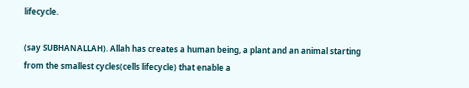lifecycle.

(say SUBHANALLAH). Allah has creates a human being, a plant and an animal starting from the smallest cycles(cells lifecycle) that enable a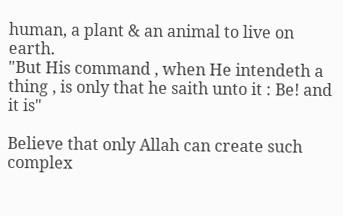human, a plant & an animal to live on earth.
"But His command , when He intendeth a thing , is only that he saith unto it : Be! and it is"

Believe that only Allah can create such complex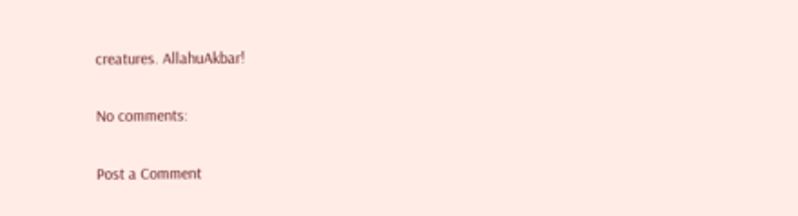creatures. AllahuAkbar!

No comments:

Post a Comment